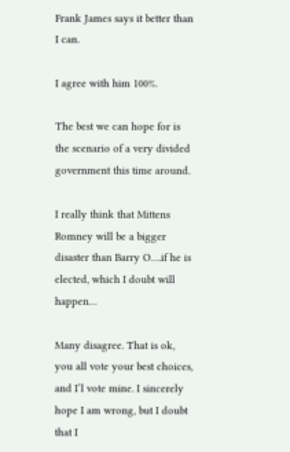Frank James says it better than I can.

I agree with him 100%.

The best we can hope for is the scenario of a very divided government this time around.

I really think that Mittens Romney will be a bigger disaster than Barry O….if he is elected, which I doubt will happen…

Many disagree. That is ok, you all vote your best choices, and I’l vote mine. I sincerely hope I am wrong, but I doubt that I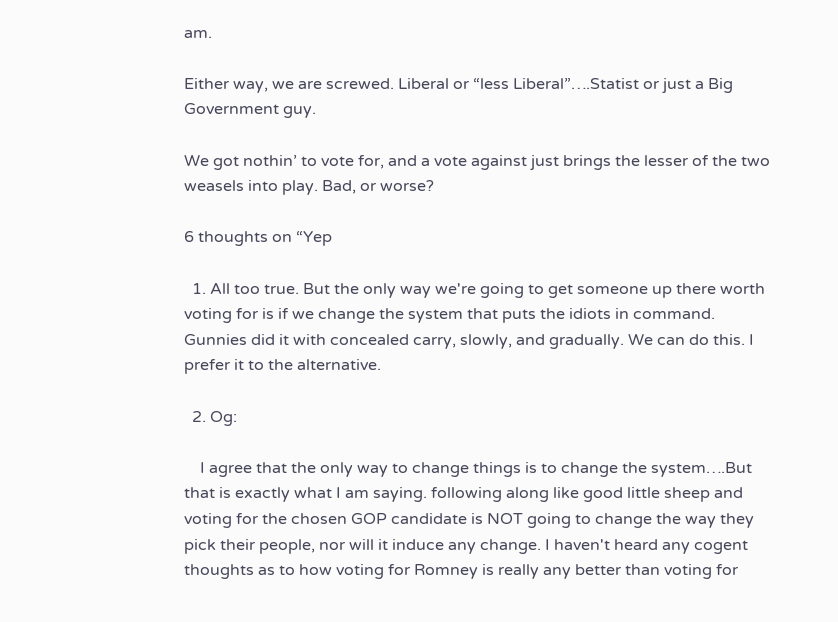am.

Either way, we are screwed. Liberal or “less Liberal”….Statist or just a Big Government guy.

We got nothin’ to vote for, and a vote against just brings the lesser of the two weasels into play. Bad, or worse?

6 thoughts on “Yep

  1. All too true. But the only way we're going to get someone up there worth voting for is if we change the system that puts the idiots in command. Gunnies did it with concealed carry, slowly, and gradually. We can do this. I prefer it to the alternative.

  2. Og:

    I agree that the only way to change things is to change the system….But that is exactly what I am saying. following along like good little sheep and voting for the chosen GOP candidate is NOT going to change the way they pick their people, nor will it induce any change. I haven't heard any cogent thoughts as to how voting for Romney is really any better than voting for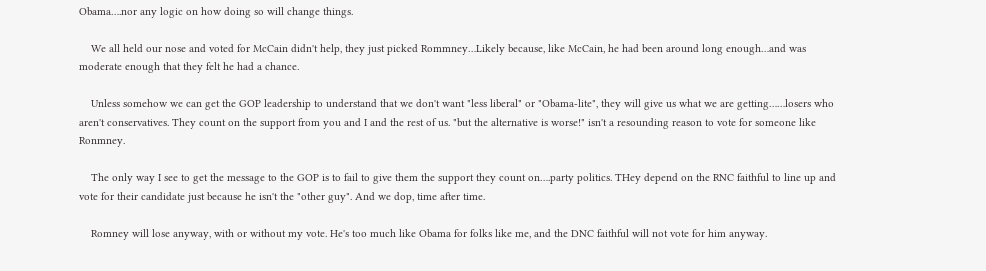Obama….nor any logic on how doing so will change things.

    We all held our nose and voted for McCain didn't help, they just picked Rommney…Likely because, like McCain, he had been around long enough…and was moderate enough that they felt he had a chance.

    Unless somehow we can get the GOP leadership to understand that we don't want "less liberal" or "Obama-lite", they will give us what we are getting……losers who aren't conservatives. They count on the support from you and I and the rest of us. "but the alternative is worse!" isn't a resounding reason to vote for someone like Ronmney.

    The only way I see to get the message to the GOP is to fail to give them the support they count on….party politics. THey depend on the RNC faithful to line up and vote for their candidate just because he isn't the "other guy". And we dop, time after time.

    Romney will lose anyway, with or without my vote. He's too much like Obama for folks like me, and the DNC faithful will not vote for him anyway.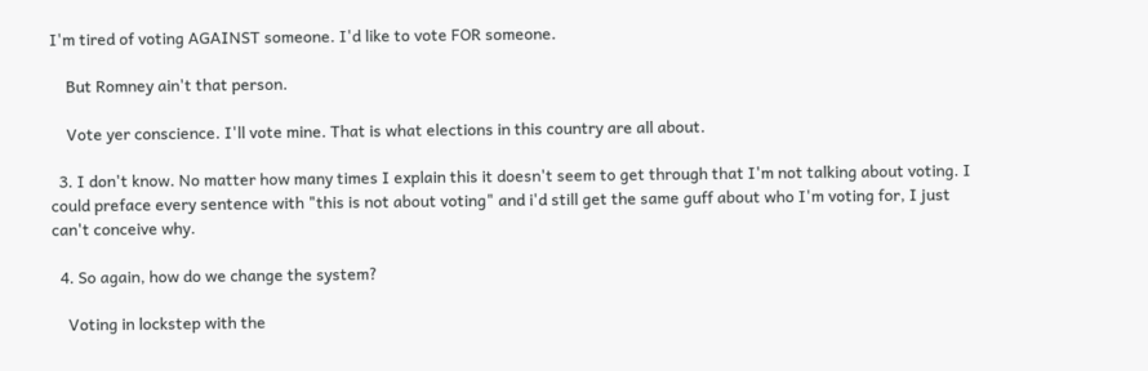I'm tired of voting AGAINST someone. I'd like to vote FOR someone.

    But Romney ain't that person.

    Vote yer conscience. I'll vote mine. That is what elections in this country are all about.

  3. I don't know. No matter how many times I explain this it doesn't seem to get through that I'm not talking about voting. I could preface every sentence with "this is not about voting" and i'd still get the same guff about who I'm voting for, I just can't conceive why.

  4. So again, how do we change the system?

    Voting in lockstep with the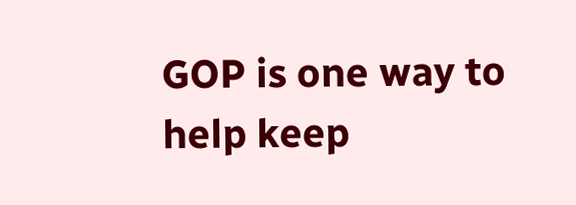GOP is one way to help keep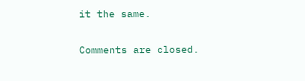it the same.

Comments are closed.